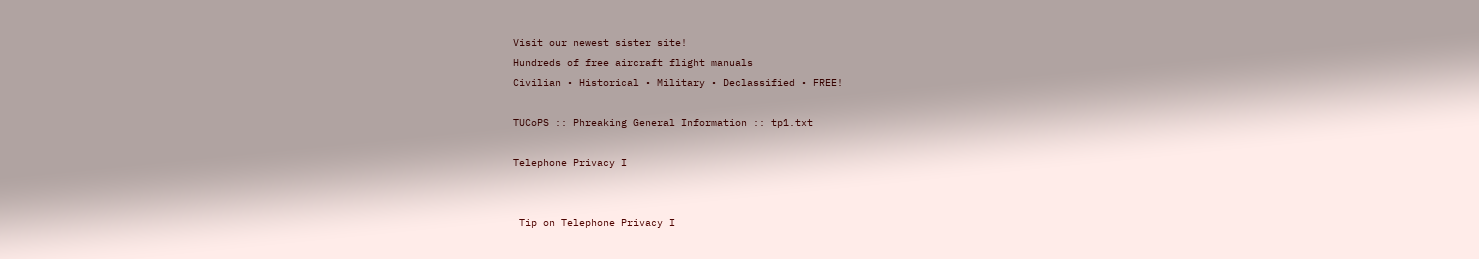Visit our newest sister site!
Hundreds of free aircraft flight manuals
Civilian • Historical • Military • Declassified • FREE!

TUCoPS :: Phreaking General Information :: tp1.txt

Telephone Privacy I


 Tip on Telephone Privacy I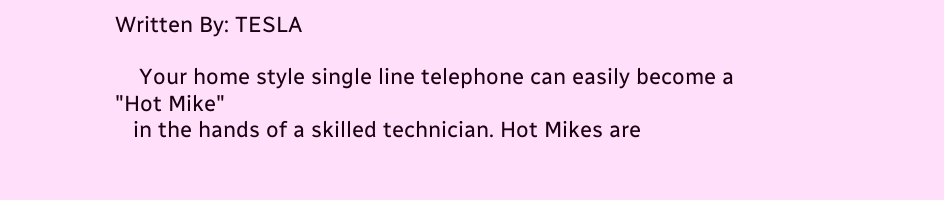Written By: TESLA

    Your home style single line telephone can easily become a "Hot Mike"
   in the hands of a skilled technician. Hot Mikes are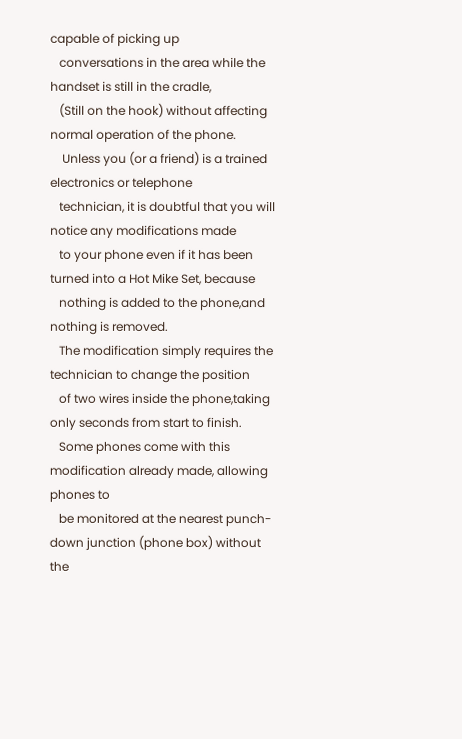capable of picking up
   conversations in the area while the handset is still in the cradle,
   (Still on the hook) without affecting normal operation of the phone.
    Unless you (or a friend) is a trained electronics or telephone
   technician, it is doubtful that you will notice any modifications made
   to your phone even if it has been turned into a Hot Mike Set, because
   nothing is added to the phone,and nothing is removed.
   The modification simply requires the technician to change the position
   of two wires inside the phone,taking only seconds from start to finish.
   Some phones come with this modification already made, allowing phones to
   be monitored at the nearest punch-down junction (phone box) without the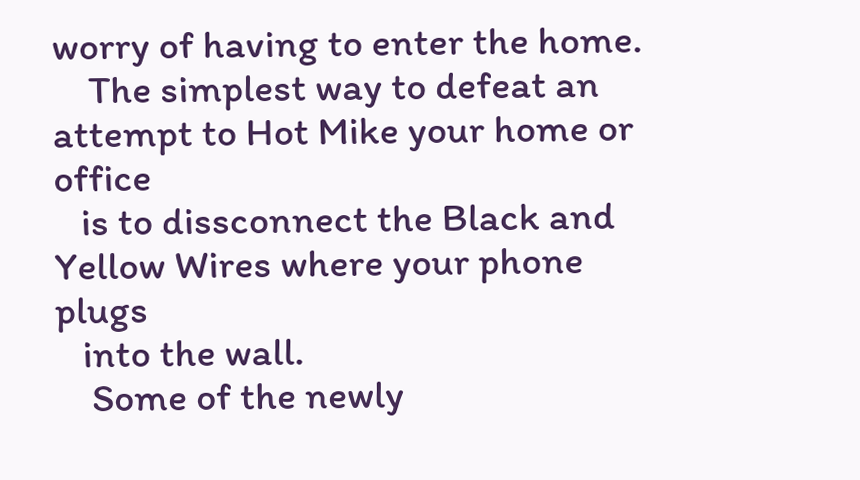worry of having to enter the home.
    The simplest way to defeat an attempt to Hot Mike your home or office
   is to dissconnect the Black and Yellow Wires where your phone plugs
   into the wall.
    Some of the newly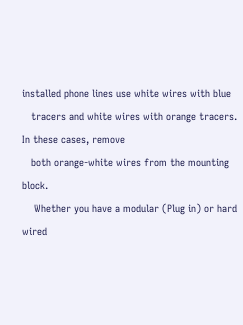installed phone lines use white wires with blue
   tracers and white wires with orange tracers. In these cases, remove
   both orange-white wires from the mounting block.
    Whether you have a modular (Plug in) or hard wired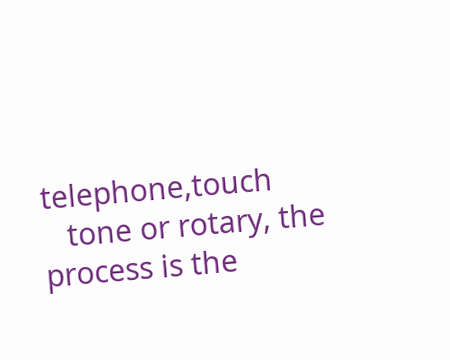telephone,touch
   tone or rotary, the process is the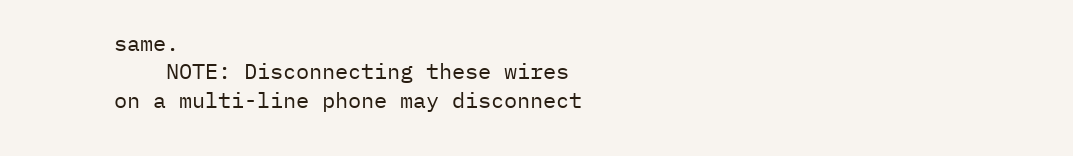same.
    NOTE: Disconnecting these wires on a multi-line phone may disconnect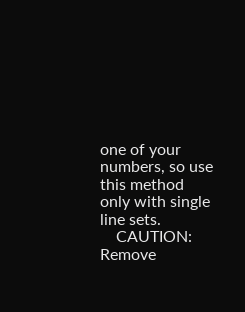one of your numbers, so use this method only with single line sets.
    CAUTION: Remove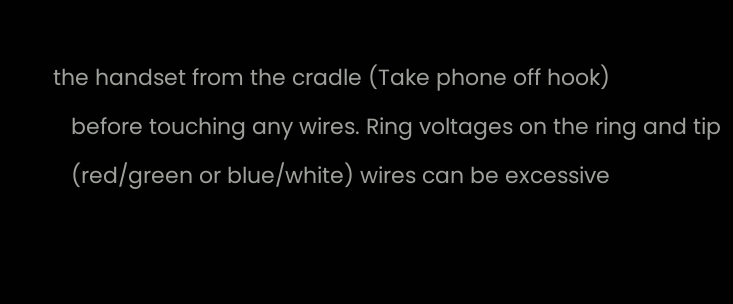the handset from the cradle (Take phone off hook)
   before touching any wires. Ring voltages on the ring and tip
   (red/green or blue/white) wires can be excessive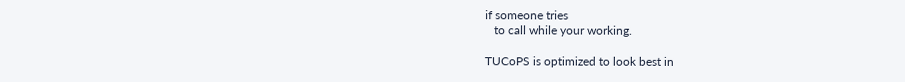if someone tries
   to call while your working.

TUCoPS is optimized to look best in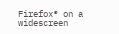Firefox® on a widescreen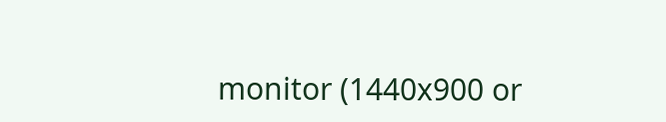monitor (1440x900 or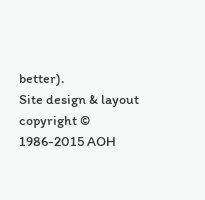better).
Site design & layout copyright © 1986-2015 AOH